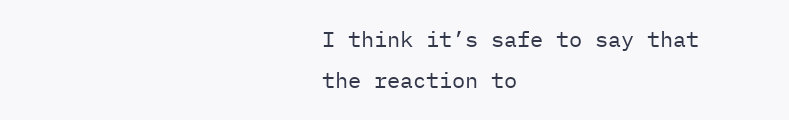I think it’s safe to say that the reaction to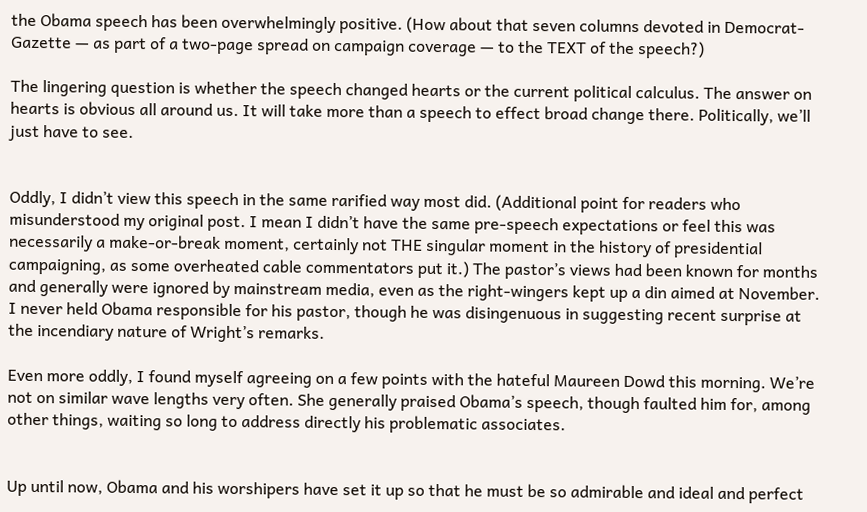the Obama speech has been overwhelmingly positive. (How about that seven columns devoted in Democrat-Gazette — as part of a two-page spread on campaign coverage — to the TEXT of the speech?)

The lingering question is whether the speech changed hearts or the current political calculus. The answer on hearts is obvious all around us. It will take more than a speech to effect broad change there. Politically, we’ll just have to see.


Oddly, I didn’t view this speech in the same rarified way most did. (Additional point for readers who misunderstood my original post. I mean I didn’t have the same pre-speech expectations or feel this was necessarily a make-or-break moment, certainly not THE singular moment in the history of presidential campaigning, as some overheated cable commentators put it.) The pastor’s views had been known for months and generally were ignored by mainstream media, even as the right-wingers kept up a din aimed at November. I never held Obama responsible for his pastor, though he was disingenuous in suggesting recent surprise at the incendiary nature of Wright’s remarks.

Even more oddly, I found myself agreeing on a few points with the hateful Maureen Dowd this morning. We’re not on similar wave lengths very often. She generally praised Obama’s speech, though faulted him for, among other things, waiting so long to address directly his problematic associates.


Up until now, Obama and his worshipers have set it up so that he must be so admirable and ideal and perfect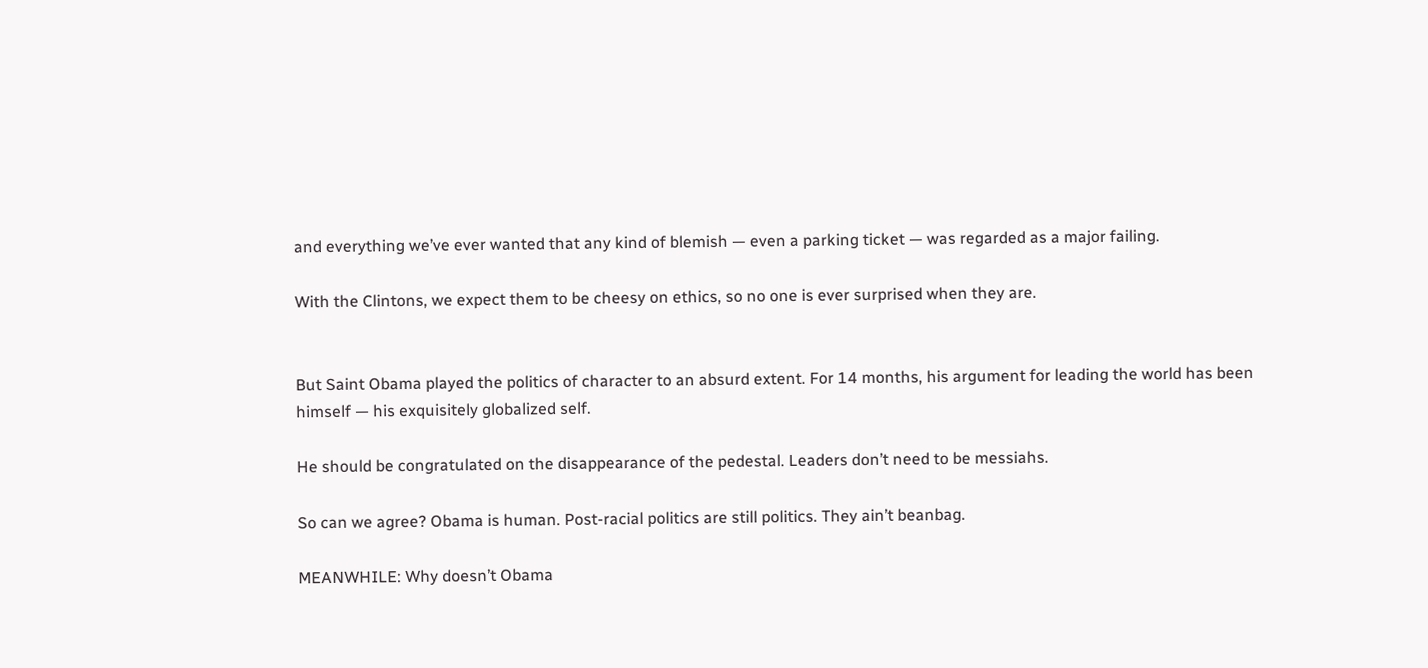and everything we’ve ever wanted that any kind of blemish — even a parking ticket — was regarded as a major failing.

With the Clintons, we expect them to be cheesy on ethics, so no one is ever surprised when they are.


But Saint Obama played the politics of character to an absurd extent. For 14 months, his argument for leading the world has been himself — his exquisitely globalized self.

He should be congratulated on the disappearance of the pedestal. Leaders don’t need to be messiahs.

So can we agree? Obama is human. Post-racial politics are still politics. They ain’t beanbag.

MEANWHILE: Why doesn’t Obama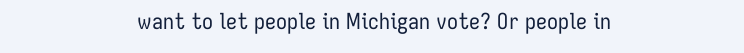want to let people in Michigan vote? Or people in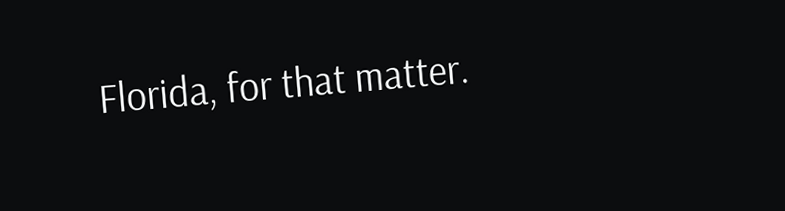Florida, for that matter.